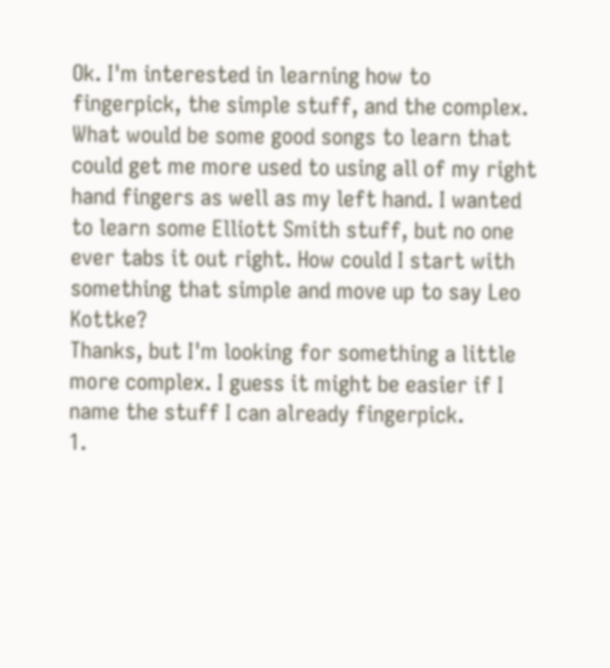Ok. I'm interested in learning how to fingerpick, the simple stuff, and the complex. What would be some good songs to learn that could get me more used to using all of my right hand fingers as well as my left hand. I wanted to learn some Elliott Smith stuff, but no one ever tabs it out right. How could I start with something that simple and move up to say Leo Kottke?
Thanks, but I'm looking for something a little more complex. I guess it might be easier if I name the stuff I can already fingerpick.
1.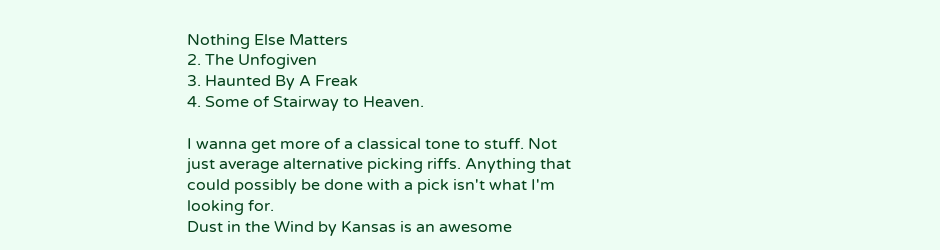Nothing Else Matters
2. The Unfogiven
3. Haunted By A Freak
4. Some of Stairway to Heaven.

I wanna get more of a classical tone to stuff. Not just average alternative picking riffs. Anything that could possibly be done with a pick isn't what I'm looking for.
Dust in the Wind by Kansas is an awesome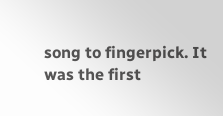song to fingerpick. It was the first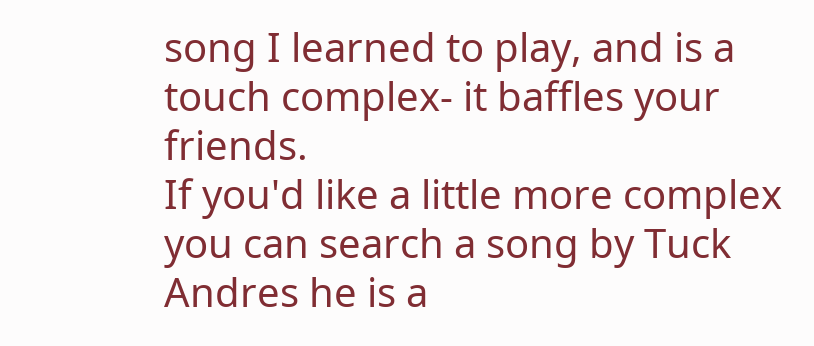song I learned to play, and is a touch complex- it baffles your friends.
If you'd like a little more complex you can search a song by Tuck Andres he is a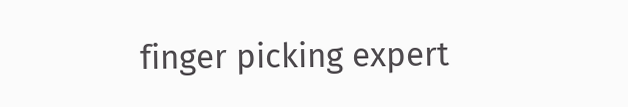finger picking expert